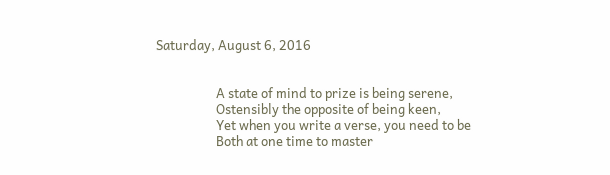Saturday, August 6, 2016


                    A state of mind to prize is being serene,
                    Ostensibly the opposite of being keen,
                    Yet when you write a verse, you need to be
                    Both at one time to master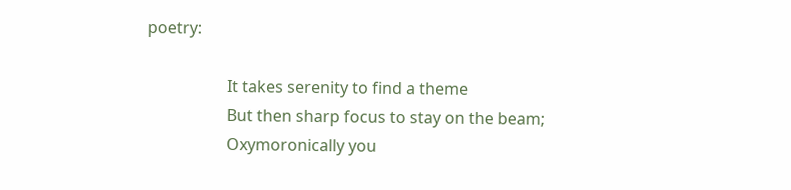poetry:

                    It takes serenity to find a theme
                    But then sharp focus to stay on the beam;
                    Oxymoronically you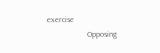exercise
                    Opposing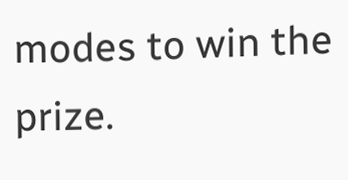modes to win the prize.